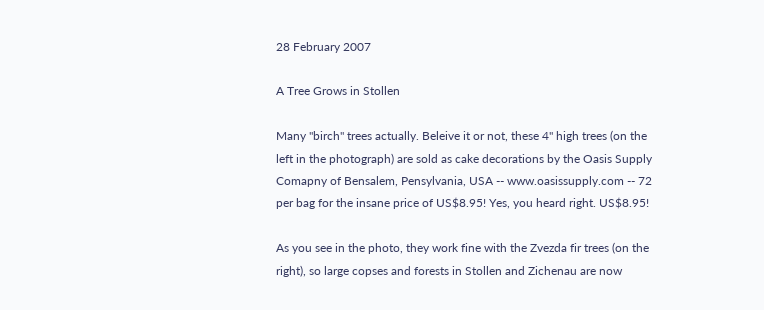28 February 2007

A Tree Grows in Stollen

Many "birch" trees actually. Beleive it or not, these 4" high trees (on the left in the photograph) are sold as cake decorations by the Oasis Supply Comapny of Bensalem, Pensylvania, USA -- www.oasissupply.com -- 72 per bag for the insane price of US$8.95! Yes, you heard right. US$8.95!

As you see in the photo, they work fine with the Zvezda fir trees (on the right), so large copses and forests in Stollen and Zichenau are now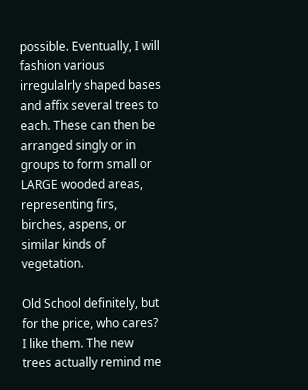possible. Eventually, I will fashion various irregulalrly shaped bases and affix several trees to each. These can then be arranged singly or in groups to form small or LARGE wooded areas, representing firs, birches, aspens, or similar kinds of vegetation.

Old School definitely, but for the price, who cares? I like them. The new trees actually remind me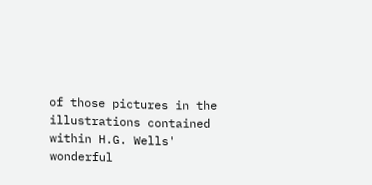of those pictures in the illustrations contained within H.G. Wells' wonderful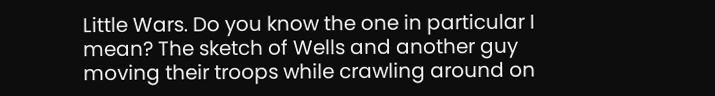Little Wars. Do you know the one in particular I mean? The sketch of Wells and another guy moving their troops while crawling around on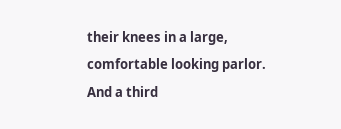their knees in a large, comfortable looking parlor. And a third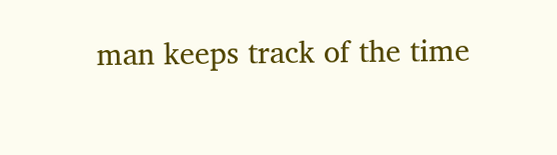man keeps track of the time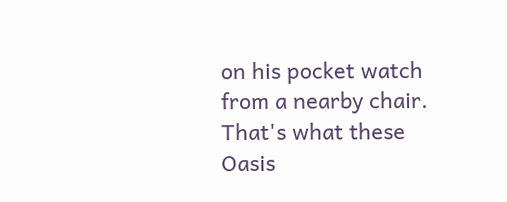on his pocket watch from a nearby chair. That's what these Oasis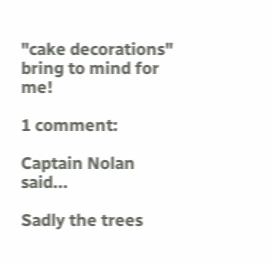"cake decorations" bring to mind for me!

1 comment:

Captain Nolan said...

Sadly the trees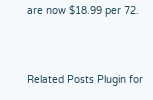are now $18.99 per 72.


Related Posts Plugin for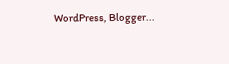WordPress, Blogger...